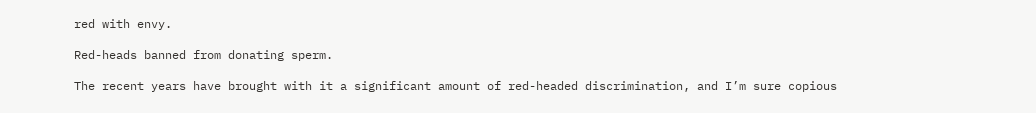red with envy.

Red-heads banned from donating sperm.

The recent years have brought with it a significant amount of red-headed discrimination, and I’m sure copious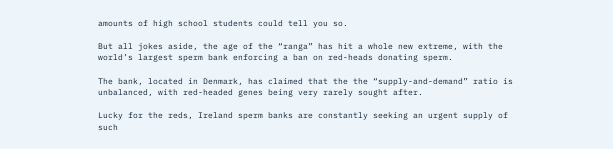amounts of high school students could tell you so.

But all jokes aside, the age of the “ranga” has hit a whole new extreme, with the world’s largest sperm bank enforcing a ban on red-heads donating sperm.

The bank, located in Denmark, has claimed that the the “supply-and-demand” ratio is unbalanced, with red-headed genes being very rarely sought after.

Lucky for the reds, Ireland sperm banks are constantly seeking an urgent supply of such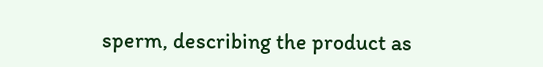sperm, describing the product as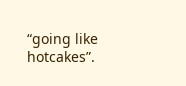“going like hotcakes”.